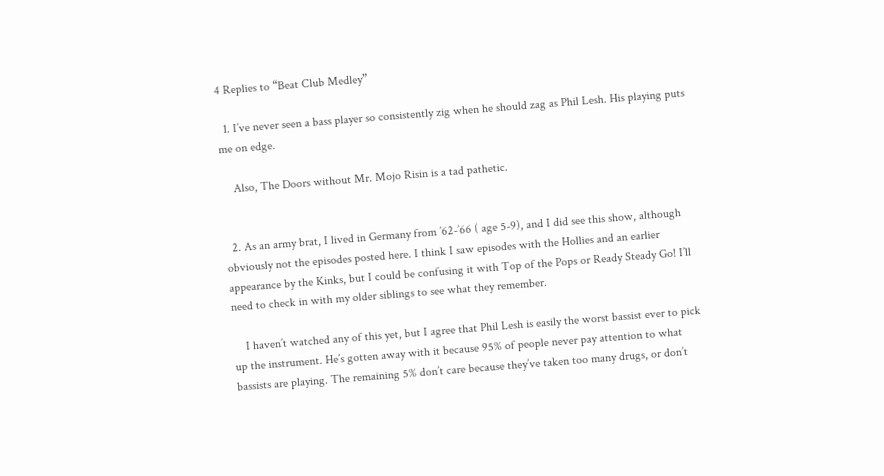4 Replies to “Beat Club Medley”

  1. I’ve never seen a bass player so consistently zig when he should zag as Phil Lesh. His playing puts me on edge.

    Also, The Doors without Mr. Mojo Risin is a tad pathetic.


  2. As an army brat, I lived in Germany from ’62-’66 ( age 5-9), and I did see this show, although obviously not the episodes posted here. I think I saw episodes with the Hollies and an earlier appearance by the Kinks, but I could be confusing it with Top of the Pops or Ready Steady Go! I’ll need to check in with my older siblings to see what they remember.

    I haven’t watched any of this yet, but I agree that Phil Lesh is easily the worst bassist ever to pick up the instrument. He’s gotten away with it because 95% of people never pay attention to what bassists are playing. The remaining 5% don’t care because they’ve taken too many drugs, or don’t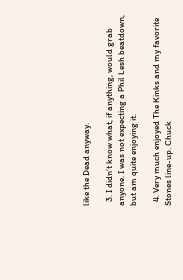like the Dead anyway.

  3. I didn’t know what, if anything, would grab anyone. I was not expecting a Phil Lesh beatdown, but am quite enjoying it.

  4. Very much enjoyed The Kinks and my favorite Stones line-up. Chuck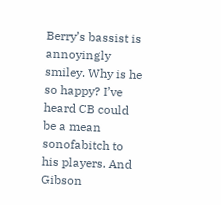Berry’s bassist is annoyingly smiley. Why is he so happy? I’ve heard CB could be a mean sonofabitch to his players. And Gibson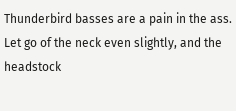Thunderbird basses are a pain in the ass. Let go of the neck even slightly, and the headstock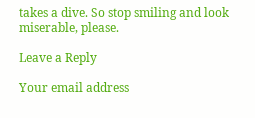takes a dive. So stop smiling and look miserable, please.

Leave a Reply

Your email address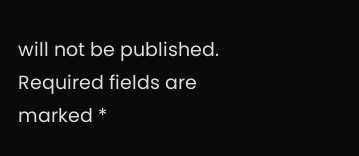will not be published. Required fields are marked *